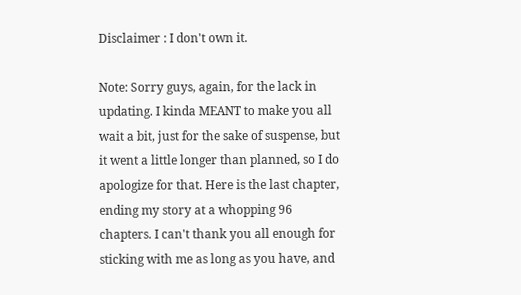Disclaimer : I don't own it.

Note: Sorry guys, again, for the lack in updating. I kinda MEANT to make you all wait a bit, just for the sake of suspense, but it went a little longer than planned, so I do apologize for that. Here is the last chapter, ending my story at a whopping 96 chapters. I can't thank you all enough for sticking with me as long as you have, and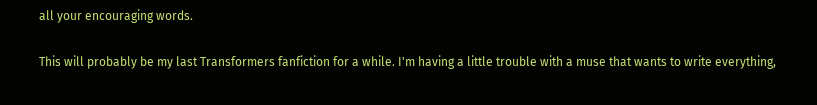all your encouraging words.

This will probably be my last Transformers fanfiction for a while. I'm having a little trouble with a muse that wants to write everything,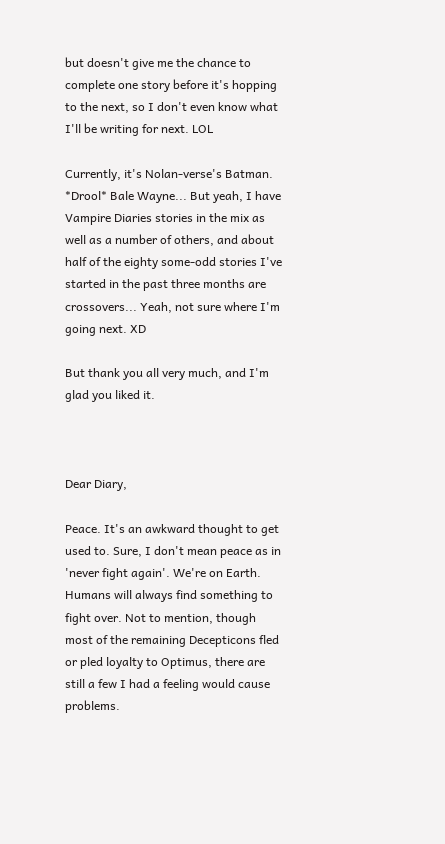but doesn't give me the chance to complete one story before it's hopping to the next, so I don't even know what I'll be writing for next. LOL

Currently, it's Nolan-verse's Batman. *Drool* Bale Wayne... But yeah, I have Vampire Diaries stories in the mix as well as a number of others, and about half of the eighty some-odd stories I've started in the past three months are crossovers... Yeah, not sure where I'm going next. XD

But thank you all very much, and I'm glad you liked it.



Dear Diary,

Peace. It's an awkward thought to get used to. Sure, I don't mean peace as in 'never fight again'. We're on Earth. Humans will always find something to fight over. Not to mention, though most of the remaining Decepticons fled or pled loyalty to Optimus, there are still a few I had a feeling would cause problems.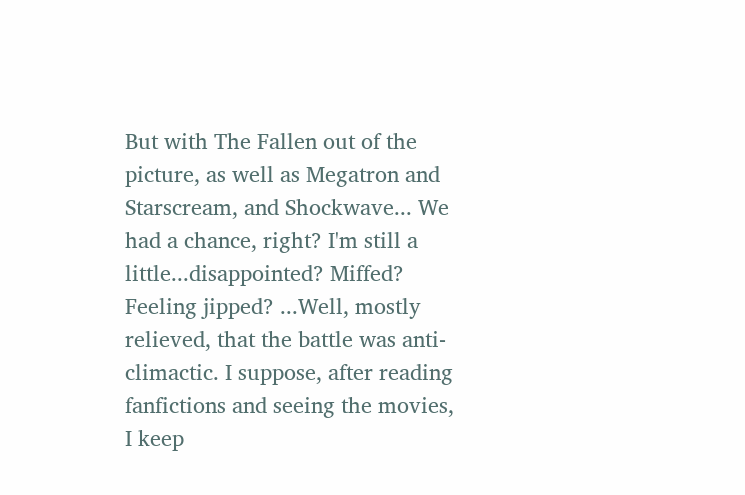But with The Fallen out of the picture, as well as Megatron and Starscream, and Shockwave... We had a chance, right? I'm still a little...disappointed? Miffed? Feeling jipped? ...Well, mostly relieved, that the battle was anti-climactic. I suppose, after reading fanfictions and seeing the movies, I keep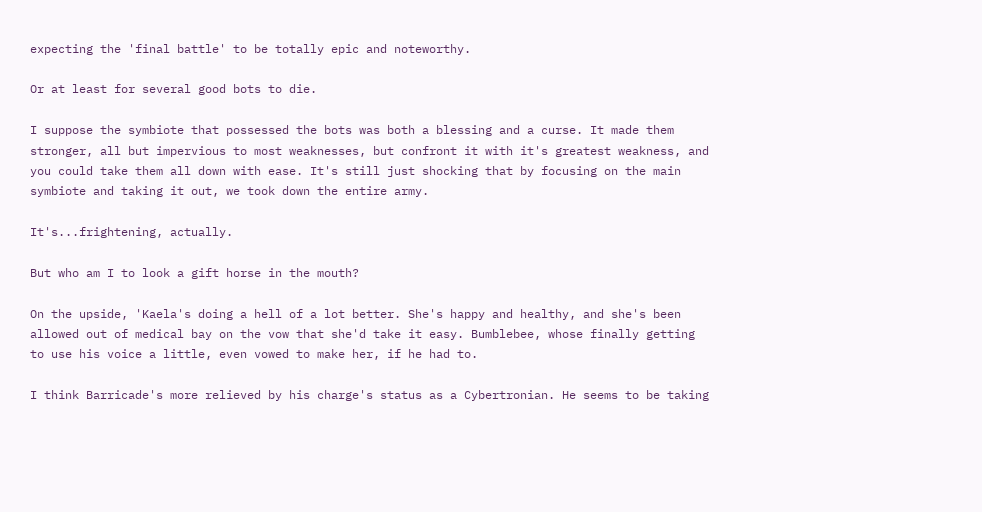expecting the 'final battle' to be totally epic and noteworthy.

Or at least for several good bots to die.

I suppose the symbiote that possessed the bots was both a blessing and a curse. It made them stronger, all but impervious to most weaknesses, but confront it with it's greatest weakness, and you could take them all down with ease. It's still just shocking that by focusing on the main symbiote and taking it out, we took down the entire army.

It's...frightening, actually.

But who am I to look a gift horse in the mouth?

On the upside, 'Kaela's doing a hell of a lot better. She's happy and healthy, and she's been allowed out of medical bay on the vow that she'd take it easy. Bumblebee, whose finally getting to use his voice a little, even vowed to make her, if he had to.

I think Barricade's more relieved by his charge's status as a Cybertronian. He seems to be taking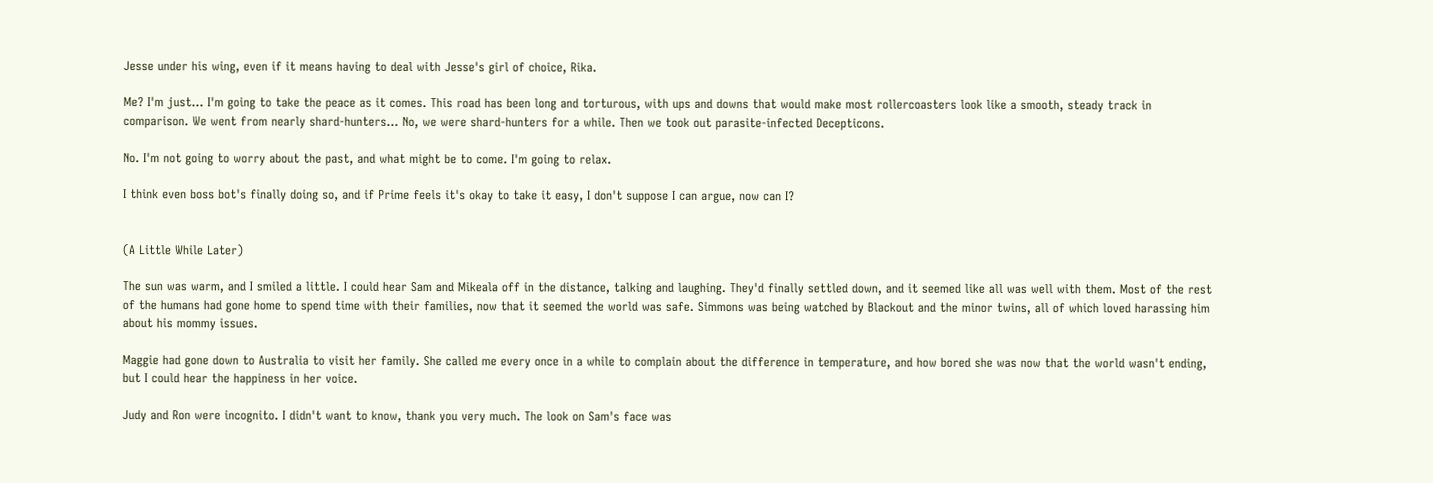Jesse under his wing, even if it means having to deal with Jesse's girl of choice, Rika.

Me? I'm just... I'm going to take the peace as it comes. This road has been long and torturous, with ups and downs that would make most rollercoasters look like a smooth, steady track in comparison. We went from nearly shard-hunters... No, we were shard-hunters for a while. Then we took out parasite-infected Decepticons.

No. I'm not going to worry about the past, and what might be to come. I'm going to relax.

I think even boss bot's finally doing so, and if Prime feels it's okay to take it easy, I don't suppose I can argue, now can I?


(A Little While Later)

The sun was warm, and I smiled a little. I could hear Sam and Mikeala off in the distance, talking and laughing. They'd finally settled down, and it seemed like all was well with them. Most of the rest of the humans had gone home to spend time with their families, now that it seemed the world was safe. Simmons was being watched by Blackout and the minor twins, all of which loved harassing him about his mommy issues.

Maggie had gone down to Australia to visit her family. She called me every once in a while to complain about the difference in temperature, and how bored she was now that the world wasn't ending, but I could hear the happiness in her voice.

Judy and Ron were incognito. I didn't want to know, thank you very much. The look on Sam's face was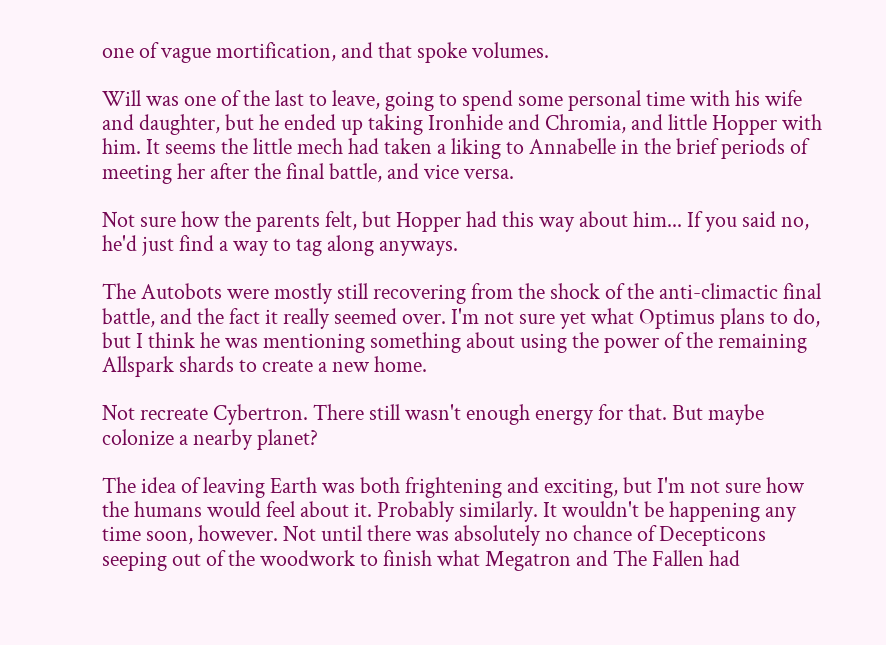one of vague mortification, and that spoke volumes.

Will was one of the last to leave, going to spend some personal time with his wife and daughter, but he ended up taking Ironhide and Chromia, and little Hopper with him. It seems the little mech had taken a liking to Annabelle in the brief periods of meeting her after the final battle, and vice versa.

Not sure how the parents felt, but Hopper had this way about him... If you said no, he'd just find a way to tag along anyways.

The Autobots were mostly still recovering from the shock of the anti-climactic final battle, and the fact it really seemed over. I'm not sure yet what Optimus plans to do, but I think he was mentioning something about using the power of the remaining Allspark shards to create a new home.

Not recreate Cybertron. There still wasn't enough energy for that. But maybe colonize a nearby planet?

The idea of leaving Earth was both frightening and exciting, but I'm not sure how the humans would feel about it. Probably similarly. It wouldn't be happening any time soon, however. Not until there was absolutely no chance of Decepticons seeping out of the woodwork to finish what Megatron and The Fallen had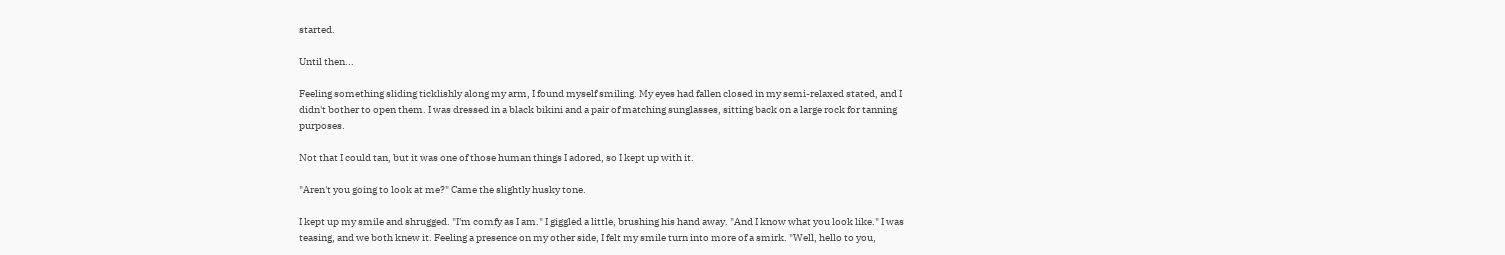started.

Until then...

Feeling something sliding ticklishly along my arm, I found myself smiling. My eyes had fallen closed in my semi-relaxed stated, and I didn't bother to open them. I was dressed in a black bikini and a pair of matching sunglasses, sitting back on a large rock for tanning purposes.

Not that I could tan, but it was one of those human things I adored, so I kept up with it.

"Aren't you going to look at me?" Came the slightly husky tone.

I kept up my smile and shrugged. "I'm comfy as I am." I giggled a little, brushing his hand away. "And I know what you look like." I was teasing, and we both knew it. Feeling a presence on my other side, I felt my smile turn into more of a smirk. "Well, hello to you,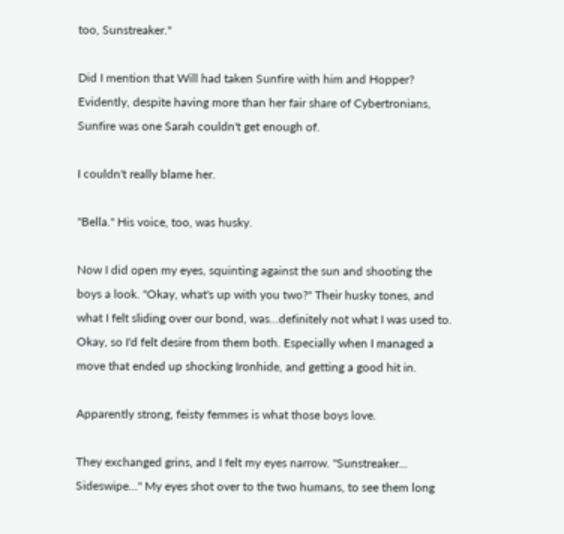too, Sunstreaker."

Did I mention that Will had taken Sunfire with him and Hopper? Evidently, despite having more than her fair share of Cybertronians, Sunfire was one Sarah couldn't get enough of.

I couldn't really blame her.

"Bella." His voice, too, was husky.

Now I did open my eyes, squinting against the sun and shooting the boys a look. "Okay, what's up with you two?" Their husky tones, and what I felt sliding over our bond, was...definitely not what I was used to. Okay, so I'd felt desire from them both. Especially when I managed a move that ended up shocking Ironhide, and getting a good hit in.

Apparently strong, feisty femmes is what those boys love.

They exchanged grins, and I felt my eyes narrow. "Sunstreaker... Sideswipe..." My eyes shot over to the two humans, to see them long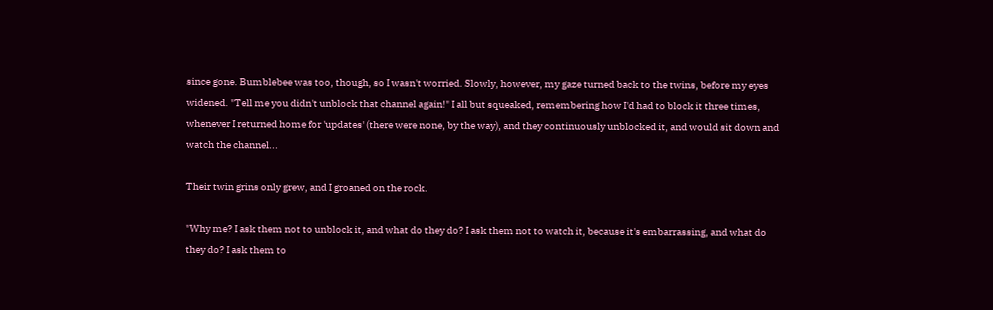since gone. Bumblebee was too, though, so I wasn't worried. Slowly, however, my gaze turned back to the twins, before my eyes widened. "Tell me you didn't unblock that channel again!" I all but squeaked, remembering how I'd had to block it three times, whenever I returned home for 'updates' (there were none, by the way), and they continuously unblocked it, and would sit down and watch the channel...

Their twin grins only grew, and I groaned on the rock.

"Why me? I ask them not to unblock it, and what do they do? I ask them not to watch it, because it's embarrassing, and what do they do? I ask them to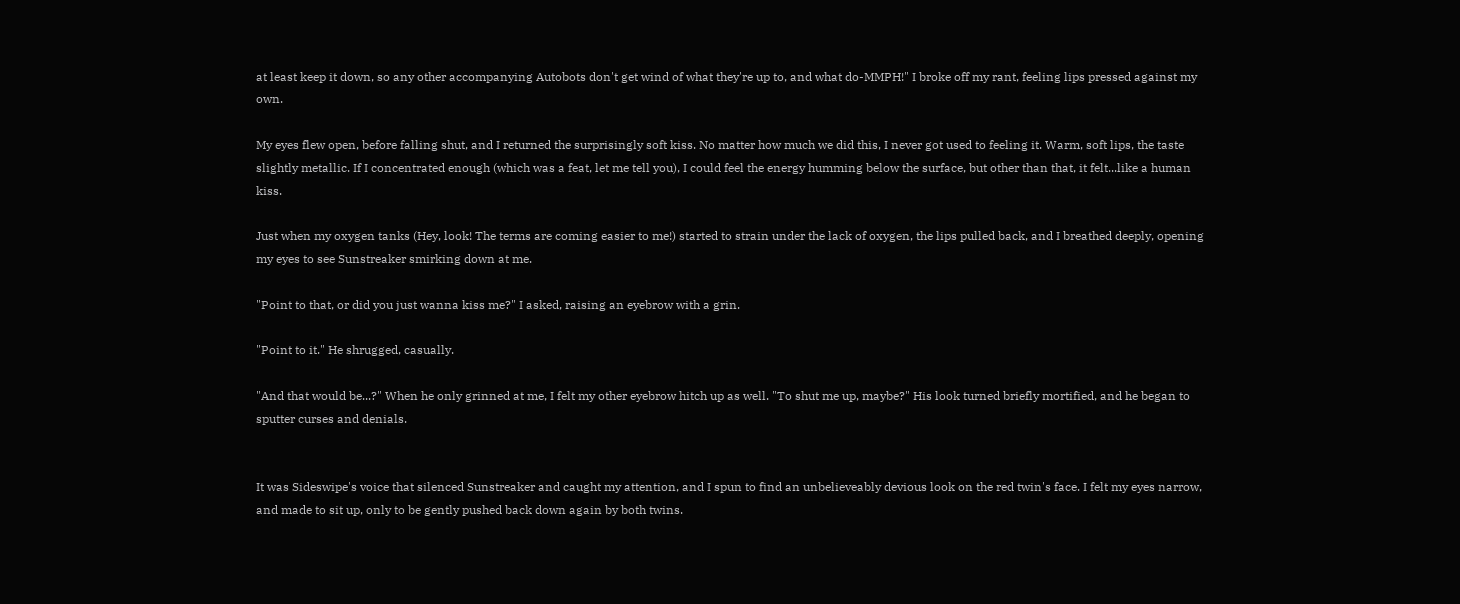at least keep it down, so any other accompanying Autobots don't get wind of what they're up to, and what do-MMPH!" I broke off my rant, feeling lips pressed against my own.

My eyes flew open, before falling shut, and I returned the surprisingly soft kiss. No matter how much we did this, I never got used to feeling it. Warm, soft lips, the taste slightly metallic. If I concentrated enough (which was a feat, let me tell you), I could feel the energy humming below the surface, but other than that, it felt...like a human kiss.

Just when my oxygen tanks (Hey, look! The terms are coming easier to me!) started to strain under the lack of oxygen, the lips pulled back, and I breathed deeply, opening my eyes to see Sunstreaker smirking down at me.

"Point to that, or did you just wanna kiss me?" I asked, raising an eyebrow with a grin.

"Point to it." He shrugged, casually.

"And that would be...?" When he only grinned at me, I felt my other eyebrow hitch up as well. "To shut me up, maybe?" His look turned briefly mortified, and he began to sputter curses and denials.


It was Sideswipe's voice that silenced Sunstreaker and caught my attention, and I spun to find an unbelieveably devious look on the red twin's face. I felt my eyes narrow, and made to sit up, only to be gently pushed back down again by both twins.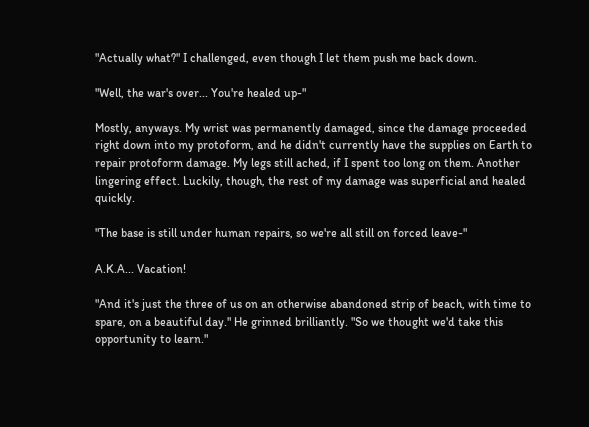"Actually what?" I challenged, even though I let them push me back down.

"Well, the war's over... You're healed up-"

Mostly, anyways. My wrist was permanently damaged, since the damage proceeded right down into my protoform, and he didn't currently have the supplies on Earth to repair protoform damage. My legs still ached, if I spent too long on them. Another lingering effect. Luckily, though, the rest of my damage was superficial and healed quickly.

"The base is still under human repairs, so we're all still on forced leave-"

A.K.A... Vacation!

"And it's just the three of us on an otherwise abandoned strip of beach, with time to spare, on a beautiful day." He grinned brilliantly. "So we thought we'd take this opportunity to learn."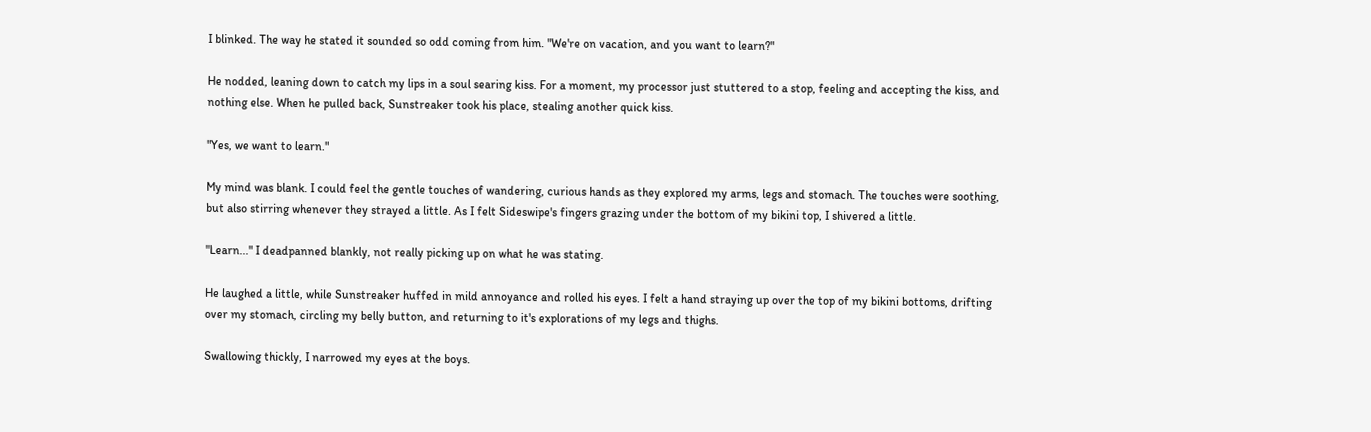I blinked. The way he stated it sounded so odd coming from him. "We're on vacation, and you want to learn?"

He nodded, leaning down to catch my lips in a soul searing kiss. For a moment, my processor just stuttered to a stop, feeling and accepting the kiss, and nothing else. When he pulled back, Sunstreaker took his place, stealing another quick kiss.

"Yes, we want to learn."

My mind was blank. I could feel the gentle touches of wandering, curious hands as they explored my arms, legs and stomach. The touches were soothing, but also stirring whenever they strayed a little. As I felt Sideswipe's fingers grazing under the bottom of my bikini top, I shivered a little.

"Learn..." I deadpanned blankly, not really picking up on what he was stating.

He laughed a little, while Sunstreaker huffed in mild annoyance and rolled his eyes. I felt a hand straying up over the top of my bikini bottoms, drifting over my stomach, circling my belly button, and returning to it's explorations of my legs and thighs.

Swallowing thickly, I narrowed my eyes at the boys.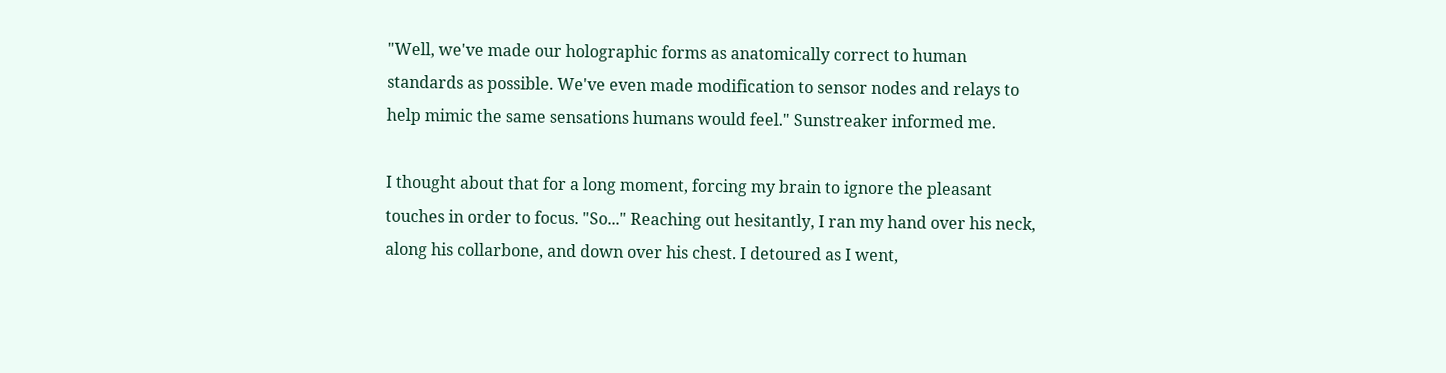"Well, we've made our holographic forms as anatomically correct to human standards as possible. We've even made modification to sensor nodes and relays to help mimic the same sensations humans would feel." Sunstreaker informed me.

I thought about that for a long moment, forcing my brain to ignore the pleasant touches in order to focus. "So..." Reaching out hesitantly, I ran my hand over his neck, along his collarbone, and down over his chest. I detoured as I went,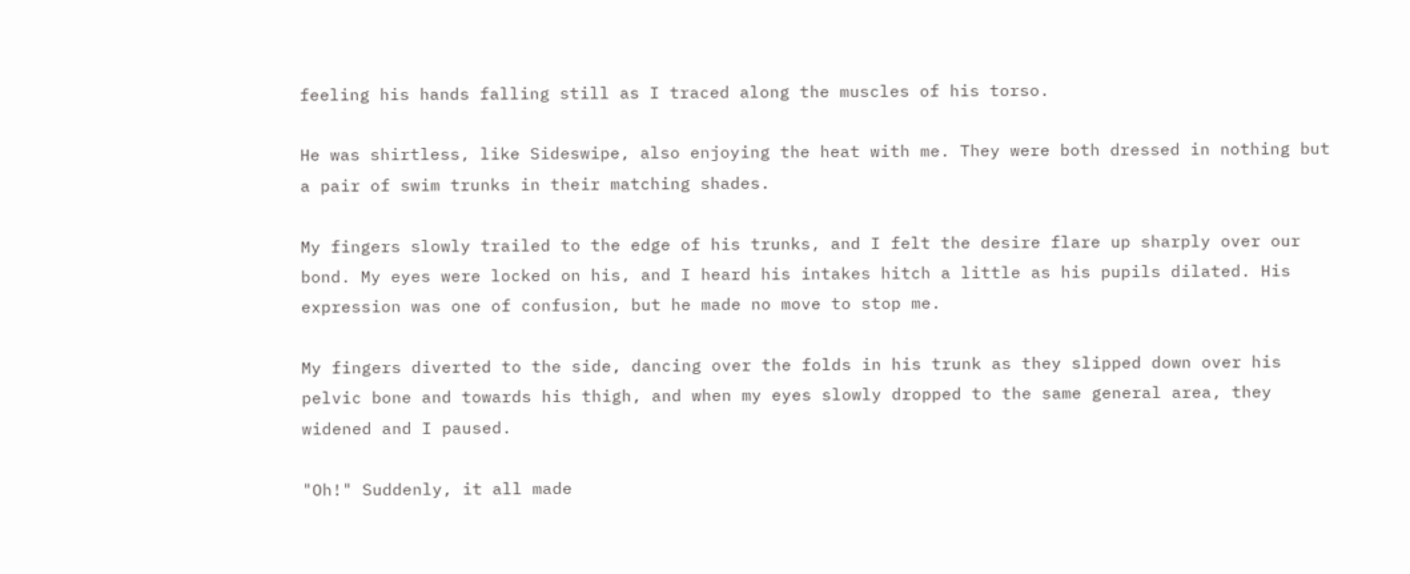feeling his hands falling still as I traced along the muscles of his torso.

He was shirtless, like Sideswipe, also enjoying the heat with me. They were both dressed in nothing but a pair of swim trunks in their matching shades.

My fingers slowly trailed to the edge of his trunks, and I felt the desire flare up sharply over our bond. My eyes were locked on his, and I heard his intakes hitch a little as his pupils dilated. His expression was one of confusion, but he made no move to stop me.

My fingers diverted to the side, dancing over the folds in his trunk as they slipped down over his pelvic bone and towards his thigh, and when my eyes slowly dropped to the same general area, they widened and I paused.

"Oh!" Suddenly, it all made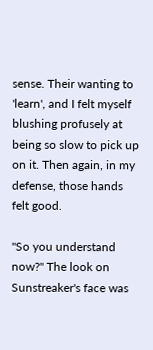sense. Their wanting to 'learn', and I felt myself blushing profusely at being so slow to pick up on it. Then again, in my defense, those hands felt good.

"So you understand now?" The look on Sunstreaker's face was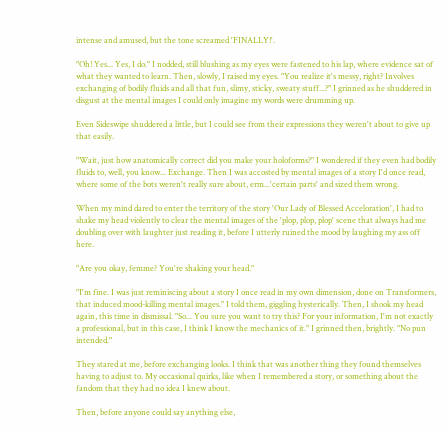intense and amused, but the tone screamed 'FINALLY!'.

"Oh! Yes... Yes, I do." I nodded, still blushing as my eyes were fastened to his lap, where evidence sat of what they wanted to learn. Then, slowly, I raised my eyes. "You realize it's messy, right? Involves exchanging of bodily fluids and all that fun, slimy, sticky, sweaty stuff...?" I grinned as he shuddered in disgust at the mental images I could only imagine my words were drumming up.

Even Sideswipe shuddered a little, but I could see from their expressions they weren't about to give up that easily.

"Wait, just how anatomically correct did you make your holoforms?" I wondered if they even had bodily fluids to, well, you know... Exchange. Then I was accosted by mental images of a story I'd once read, where some of the bots weren't really sure about, erm...'certain parts' and sized them wrong.

When my mind dared to enter the territory of the story 'Our Lady of Blessed Acceloration', I had to shake my head violently to clear the mental images of the 'plop, plop, plop' scene that always had me doubling over with laughter just reading it, before I utterly ruined the mood by laughing my ass off here.

"Are you okay, femme? You're shaking your head."

"I'm fine. I was just reminiscing about a story I once read in my own dimension, done on Transformers, that induced mood-killing mental images." I told them, giggling hysterically. Then, I shook my head again, this time in dismissal. "So... You sure you want to try this? For your information, I'm not exactly a professional, but in this case, I think I know the mechanics of it." I grinned then, brightly. "No pun intended."

They stared at me, before exchanging looks. I think that was another thing they found themselves having to adjust to. My occasional quirks, like when I remembered a story, or something about the fandom that they had no idea I knew about.

Then, before anyone could say anything else,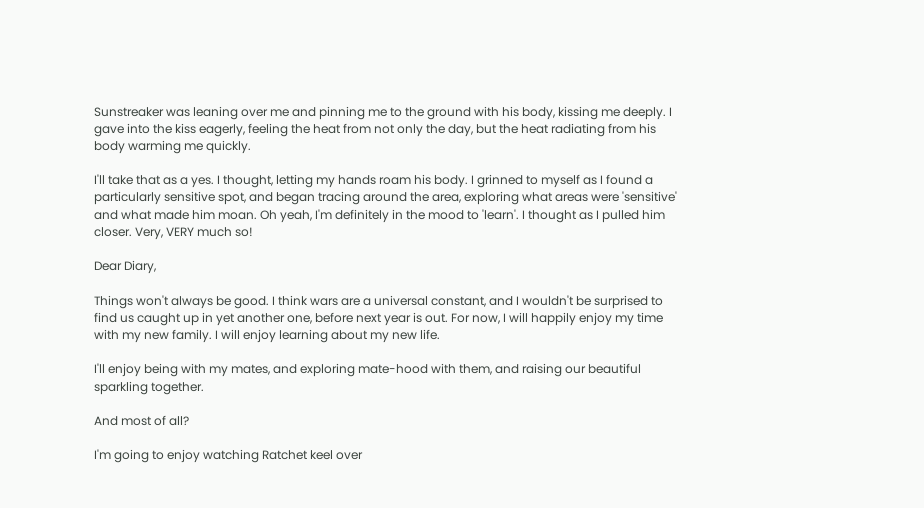Sunstreaker was leaning over me and pinning me to the ground with his body, kissing me deeply. I gave into the kiss eagerly, feeling the heat from not only the day, but the heat radiating from his body warming me quickly.

I'll take that as a yes. I thought, letting my hands roam his body. I grinned to myself as I found a particularly sensitive spot, and began tracing around the area, exploring what areas were 'sensitive' and what made him moan. Oh yeah, I'm definitely in the mood to 'learn'. I thought as I pulled him closer. Very, VERY much so!

Dear Diary,

Things won't always be good. I think wars are a universal constant, and I wouldn't be surprised to find us caught up in yet another one, before next year is out. For now, I will happily enjoy my time with my new family. I will enjoy learning about my new life.

I'll enjoy being with my mates, and exploring mate-hood with them, and raising our beautiful sparkling together.

And most of all?

I'm going to enjoy watching Ratchet keel over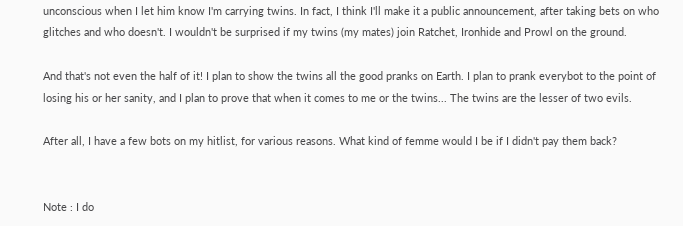unconscious when I let him know I'm carrying twins. In fact, I think I'll make it a public announcement, after taking bets on who glitches and who doesn't. I wouldn't be surprised if my twins (my mates) join Ratchet, Ironhide and Prowl on the ground.

And that's not even the half of it! I plan to show the twins all the good pranks on Earth. I plan to prank everybot to the point of losing his or her sanity, and I plan to prove that when it comes to me or the twins... The twins are the lesser of two evils.

After all, I have a few bots on my hitlist, for various reasons. What kind of femme would I be if I didn't pay them back?


Note : I do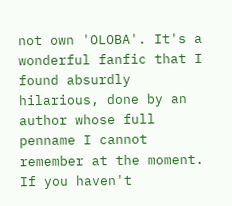not own 'OLOBA'. It's a wonderful fanfic that I found absurdly hilarious, done by an author whose full penname I cannot remember at the moment. If you haven't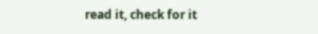read it, check for it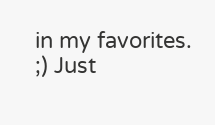in my favorites. ;) Just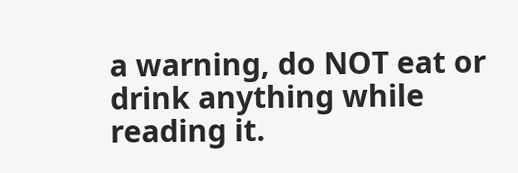a warning, do NOT eat or drink anything while reading it.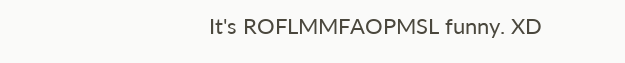It's ROFLMMFAOPMSL funny. XD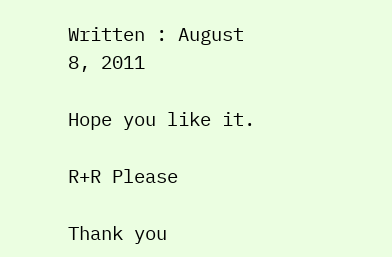Written : August 8, 2011

Hope you like it.

R+R Please

Thank you